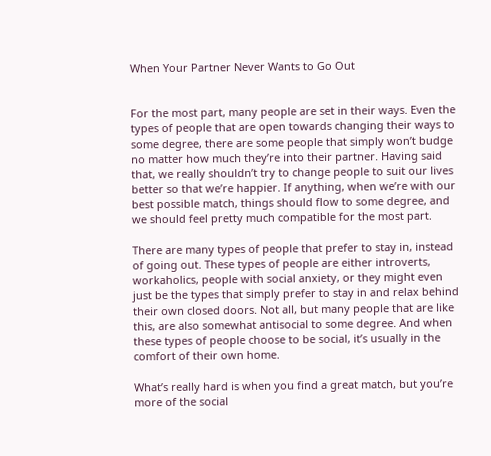When Your Partner Never Wants to Go Out


For the most part, many people are set in their ways. Even the types of people that are open towards changing their ways to some degree, there are some people that simply won’t budge no matter how much they’re into their partner. Having said that, we really shouldn’t try to change people to suit our lives better so that we’re happier. If anything, when we’re with our best possible match, things should flow to some degree, and we should feel pretty much compatible for the most part.

There are many types of people that prefer to stay in, instead of going out. These types of people are either introverts, workaholics, people with social anxiety, or they might even just be the types that simply prefer to stay in and relax behind their own closed doors. Not all, but many people that are like this, are also somewhat antisocial to some degree. And when these types of people choose to be social, it’s usually in the comfort of their own home.

What’s really hard is when you find a great match, but you’re more of the social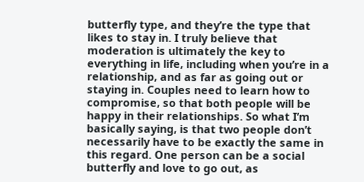butterfly type, and they’re the type that likes to stay in. I truly believe that moderation is ultimately the key to everything in life, including when you’re in a relationship, and as far as going out or staying in. Couples need to learn how to compromise, so that both people will be happy in their relationships. So what I’m basically saying, is that two people don’t necessarily have to be exactly the same in this regard. One person can be a social butterfly and love to go out, as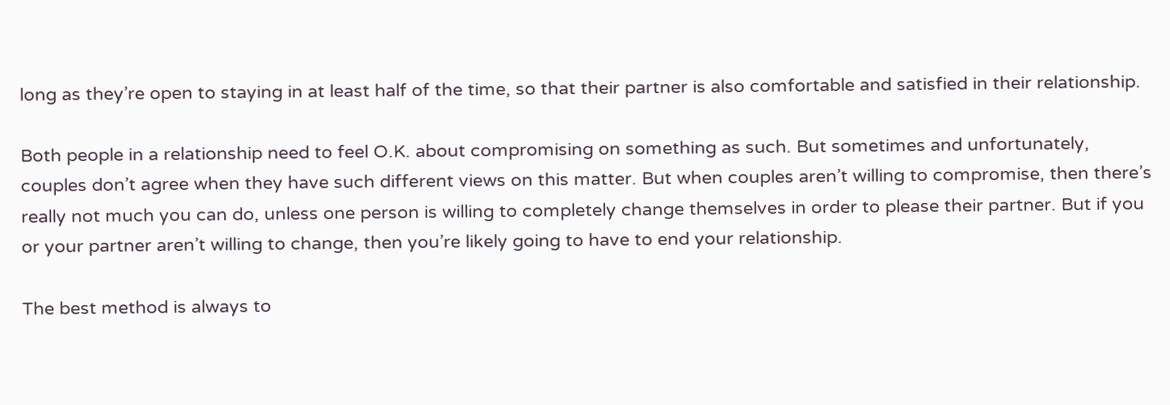long as they’re open to staying in at least half of the time, so that their partner is also comfortable and satisfied in their relationship.

Both people in a relationship need to feel O.K. about compromising on something as such. But sometimes and unfortunately, couples don’t agree when they have such different views on this matter. But when couples aren’t willing to compromise, then there’s really not much you can do, unless one person is willing to completely change themselves in order to please their partner. But if you or your partner aren’t willing to change, then you’re likely going to have to end your relationship.

The best method is always to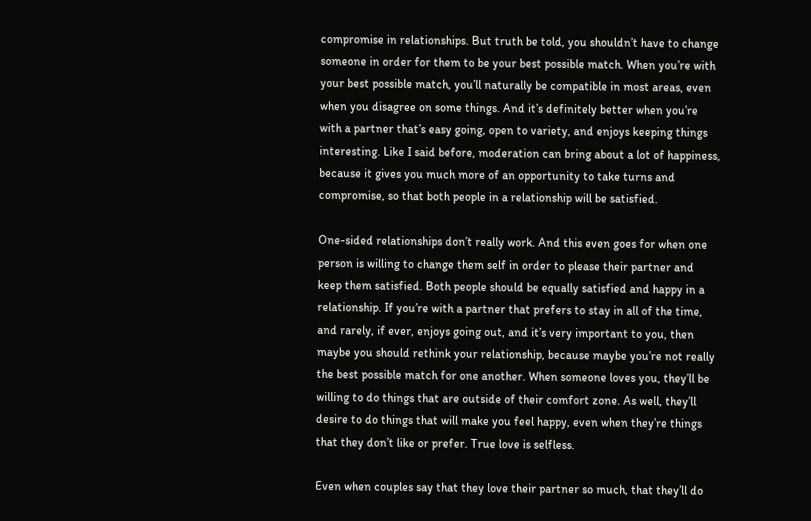compromise in relationships. But truth be told, you shouldn’t have to change someone in order for them to be your best possible match. When you’re with your best possible match, you’ll naturally be compatible in most areas, even when you disagree on some things. And it’s definitely better when you’re with a partner that’s easy going, open to variety, and enjoys keeping things interesting. Like I said before, moderation can bring about a lot of happiness, because it gives you much more of an opportunity to take turns and compromise, so that both people in a relationship will be satisfied.

One-sided relationships don’t really work. And this even goes for when one person is willing to change them self in order to please their partner and keep them satisfied. Both people should be equally satisfied and happy in a relationship. If you’re with a partner that prefers to stay in all of the time, and rarely, if ever, enjoys going out, and it’s very important to you, then maybe you should rethink your relationship, because maybe you’re not really the best possible match for one another. When someone loves you, they’ll be willing to do things that are outside of their comfort zone. As well, they’ll desire to do things that will make you feel happy, even when they’re things that they don’t like or prefer. True love is selfless.

Even when couples say that they love their partner so much, that they’ll do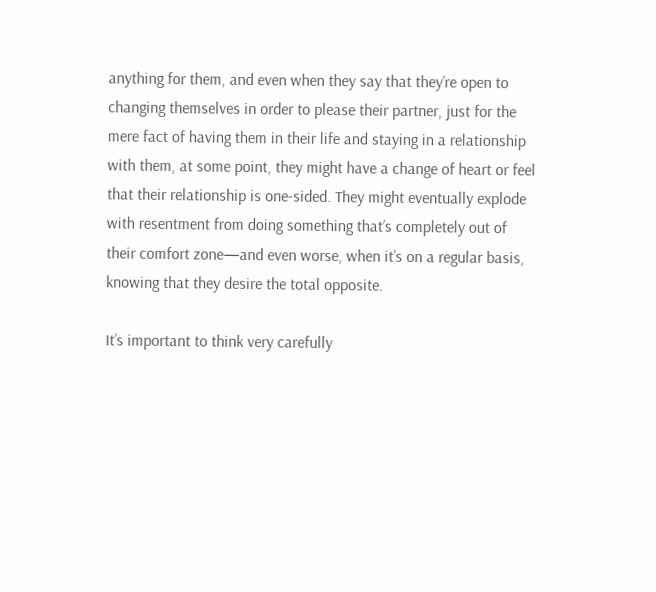anything for them, and even when they say that they’re open to changing themselves in order to please their partner, just for the mere fact of having them in their life and staying in a relationship with them, at some point, they might have a change of heart or feel that their relationship is one-sided. They might eventually explode with resentment from doing something that’s completely out of their comfort zone—and even worse, when it’s on a regular basis, knowing that they desire the total opposite.

It’s important to think very carefully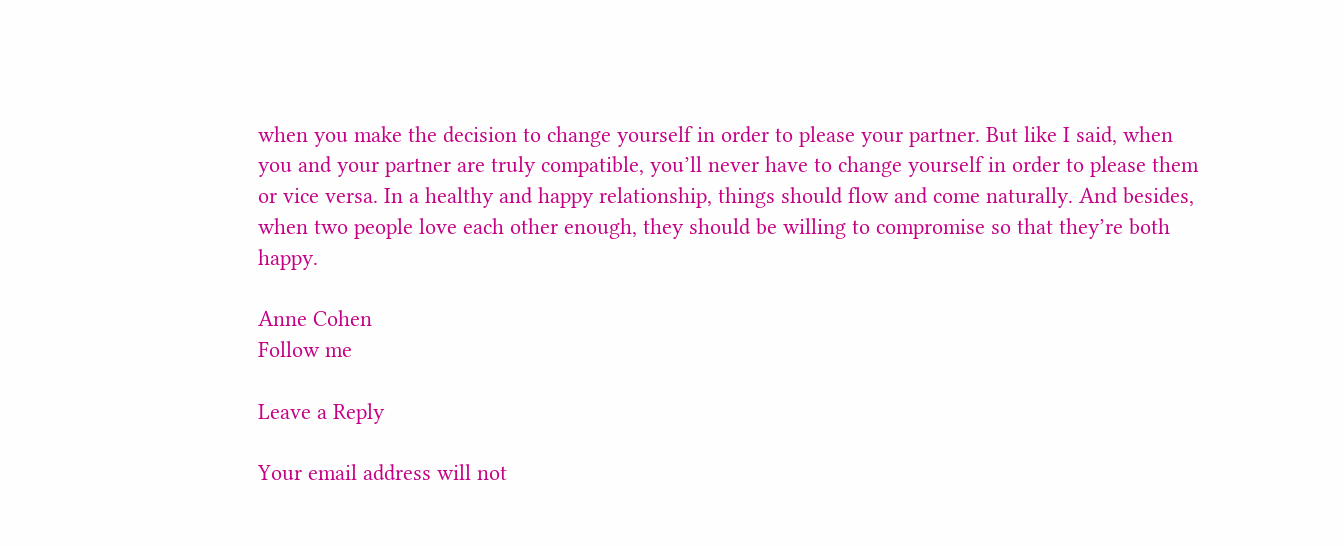when you make the decision to change yourself in order to please your partner. But like I said, when you and your partner are truly compatible, you’ll never have to change yourself in order to please them or vice versa. In a healthy and happy relationship, things should flow and come naturally. And besides, when two people love each other enough, they should be willing to compromise so that they’re both happy.

Anne Cohen
Follow me

Leave a Reply

Your email address will not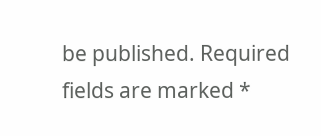be published. Required fields are marked *